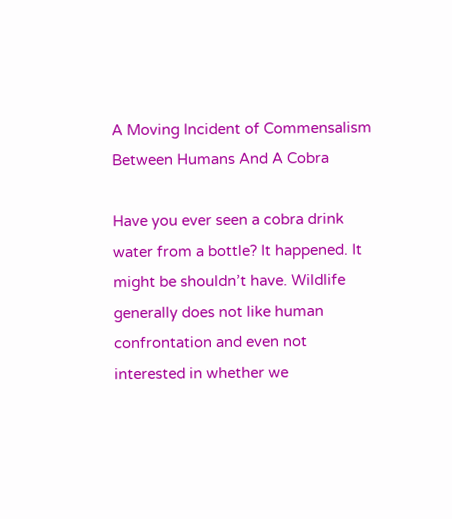A Moving Incident of Commensalism Between Humans And A Cobra

Have you ever seen a cobra drink water from a bottle? It happened. It might be shouldn’t have. Wildlife generally does not like human confrontation and even not interested in whether we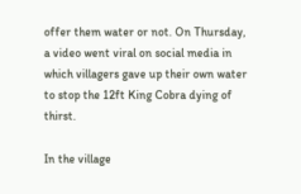offer them water or not. On Thursday,  a video went viral on social media in which villagers gave up their own water to stop the 12ft King Cobra dying of thirst.

In the village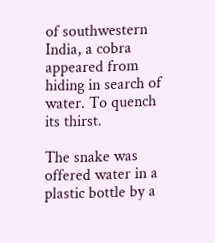of southwestern India, a cobra appeared from hiding in search of water. To quench its thirst.

The snake was offered water in a plastic bottle by a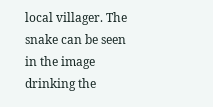local villager. The snake can be seen in the image drinking the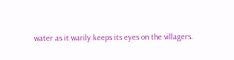water as it warily keeps its eyes on the villagers.